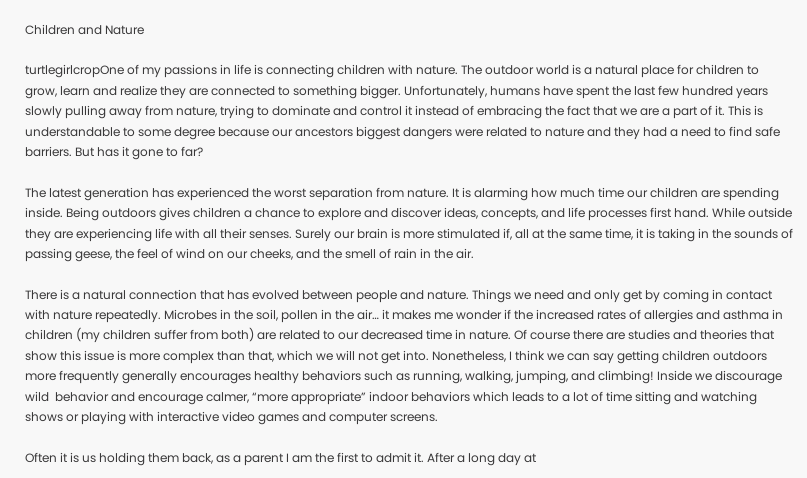Children and Nature

turtlegirlcropOne of my passions in life is connecting children with nature. The outdoor world is a natural place for children to grow, learn and realize they are connected to something bigger. Unfortunately, humans have spent the last few hundred years slowly pulling away from nature, trying to dominate and control it instead of embracing the fact that we are a part of it. This is understandable to some degree because our ancestors biggest dangers were related to nature and they had a need to find safe barriers. But has it gone to far?

The latest generation has experienced the worst separation from nature. It is alarming how much time our children are spending inside. Being outdoors gives children a chance to explore and discover ideas, concepts, and life processes first hand. While outside they are experiencing life with all their senses. Surely our brain is more stimulated if, all at the same time, it is taking in the sounds of passing geese, the feel of wind on our cheeks, and the smell of rain in the air.

There is a natural connection that has evolved between people and nature. Things we need and only get by coming in contact with nature repeatedly. Microbes in the soil, pollen in the air… it makes me wonder if the increased rates of allergies and asthma in children (my children suffer from both) are related to our decreased time in nature. Of course there are studies and theories that show this issue is more complex than that, which we will not get into. Nonetheless, I think we can say getting children outdoors more frequently generally encourages healthy behaviors such as running, walking, jumping, and climbing! Inside we discourage wild  behavior and encourage calmer, “more appropriate” indoor behaviors which leads to a lot of time sitting and watching shows or playing with interactive video games and computer screens.

Often it is us holding them back, as a parent I am the first to admit it. After a long day at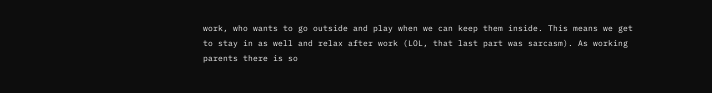work, who wants to go outside and play when we can keep them inside. This means we get to stay in as well and relax after work (LOL, that last part was sarcasm). As working parents there is so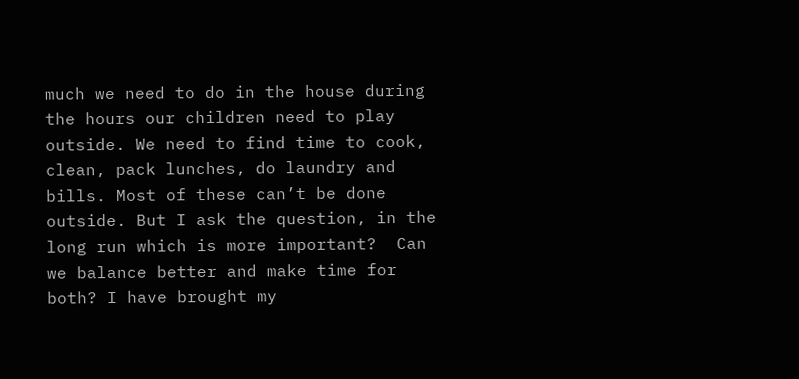much we need to do in the house during the hours our children need to play outside. We need to find time to cook, clean, pack lunches, do laundry and bills. Most of these can’t be done outside. But I ask the question, in the long run which is more important?  Can we balance better and make time for both? I have brought my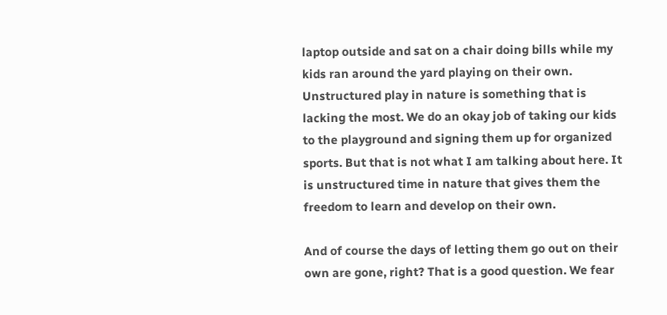laptop outside and sat on a chair doing bills while my kids ran around the yard playing on their own. Unstructured play in nature is something that is lacking the most. We do an okay job of taking our kids to the playground and signing them up for organized sports. But that is not what I am talking about here. It is unstructured time in nature that gives them the freedom to learn and develop on their own.

And of course the days of letting them go out on their own are gone, right? That is a good question. We fear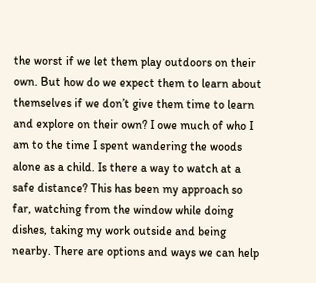the worst if we let them play outdoors on their own. But how do we expect them to learn about themselves if we don’t give them time to learn and explore on their own? I owe much of who I am to the time I spent wandering the woods alone as a child. Is there a way to watch at a safe distance? This has been my approach so far, watching from the window while doing dishes, taking my work outside and being nearby. There are options and ways we can help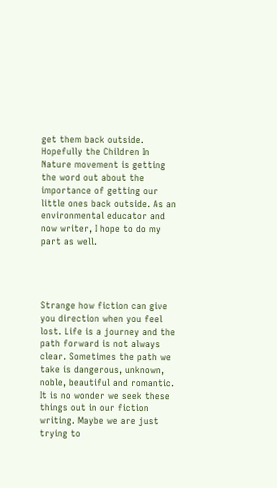get them back outside. Hopefully the Children In Nature movement is getting the word out about the importance of getting our little ones back outside. As an environmental educator and now writer, I hope to do my part as well.




Strange how fiction can give you direction when you feel lost. Life is a journey and the path forward is not always clear. Sometimes the path we take is dangerous, unknown, noble, beautiful and romantic. It is no wonder we seek these things out in our fiction writing. Maybe we are just trying to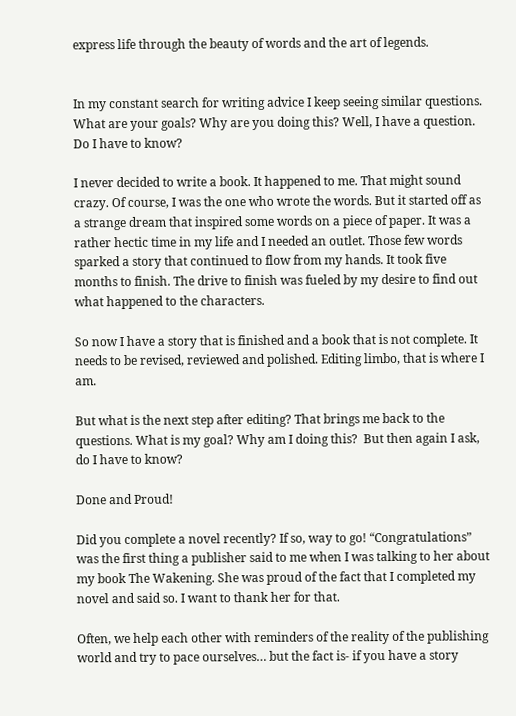express life through the beauty of words and the art of legends.


In my constant search for writing advice I keep seeing similar questions. What are your goals? Why are you doing this? Well, I have a question. Do I have to know?

I never decided to write a book. It happened to me. That might sound crazy. Of course, I was the one who wrote the words. But it started off as a strange dream that inspired some words on a piece of paper. It was a rather hectic time in my life and I needed an outlet. Those few words sparked a story that continued to flow from my hands. It took five months to finish. The drive to finish was fueled by my desire to find out what happened to the characters.

So now I have a story that is finished and a book that is not complete. It needs to be revised, reviewed and polished. Editing limbo, that is where I am.

But what is the next step after editing? That brings me back to the questions. What is my goal? Why am I doing this?  But then again I ask, do I have to know?

Done and Proud!

Did you complete a novel recently? If so, way to go! “Congratulations” was the first thing a publisher said to me when I was talking to her about my book The Wakening. She was proud of the fact that I completed my novel and said so. I want to thank her for that.

Often, we help each other with reminders of the reality of the publishing world and try to pace ourselves… but the fact is- if you have a story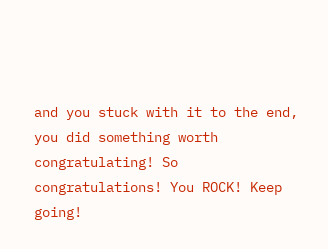and you stuck with it to the end, you did something worth congratulating! So congratulations! You ROCK! Keep going!